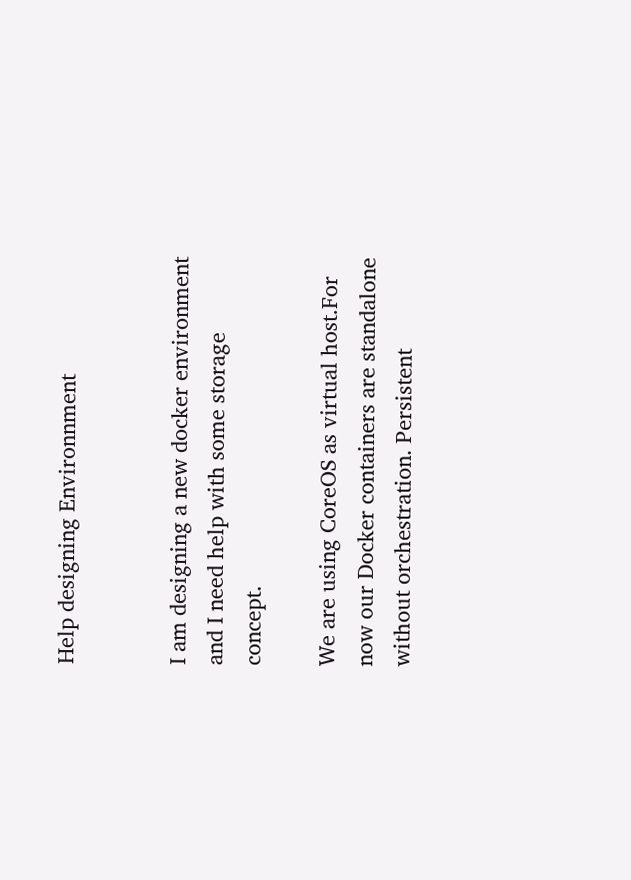Help designing Environnment


I am designing a new docker environment and I need help with some storage concept.

We are using CoreOS as virtual host.For now our Docker containers are standalone without orchestration. Persistent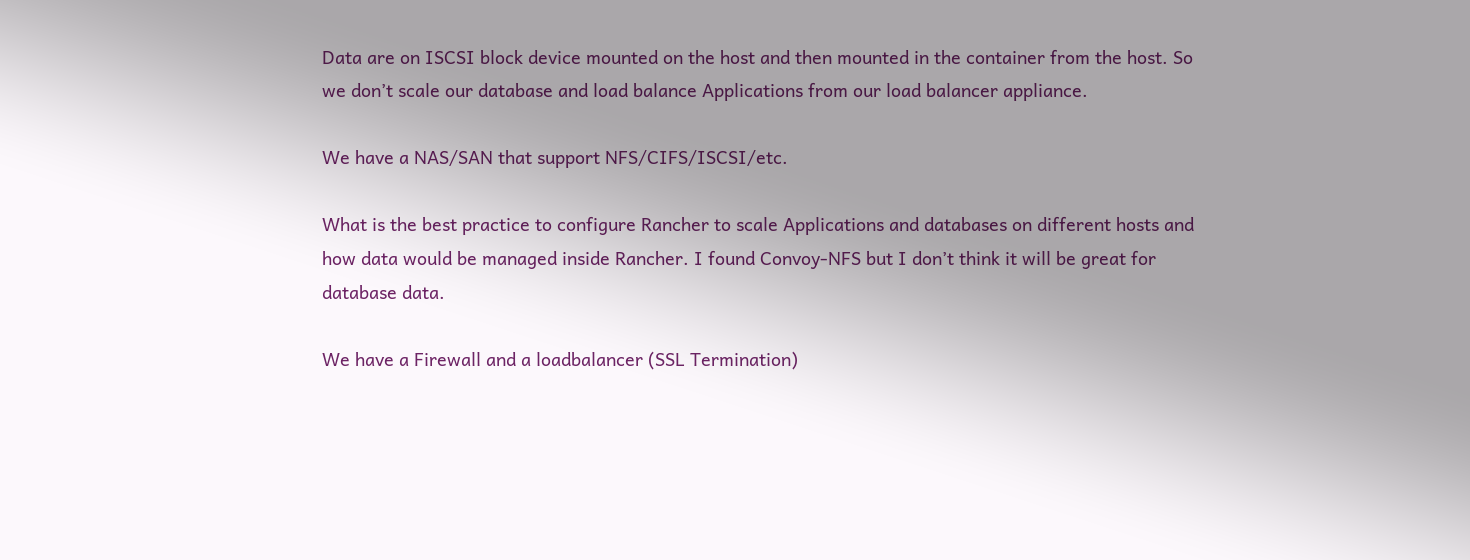Data are on ISCSI block device mounted on the host and then mounted in the container from the host. So we don’t scale our database and load balance Applications from our load balancer appliance.

We have a NAS/SAN that support NFS/CIFS/ISCSI/etc.

What is the best practice to configure Rancher to scale Applications and databases on different hosts and how data would be managed inside Rancher. I found Convoy-NFS but I don’t think it will be great for database data.

We have a Firewall and a loadbalancer (SSL Termination)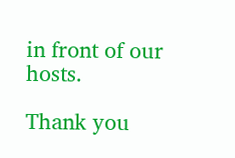in front of our hosts.

Thank you